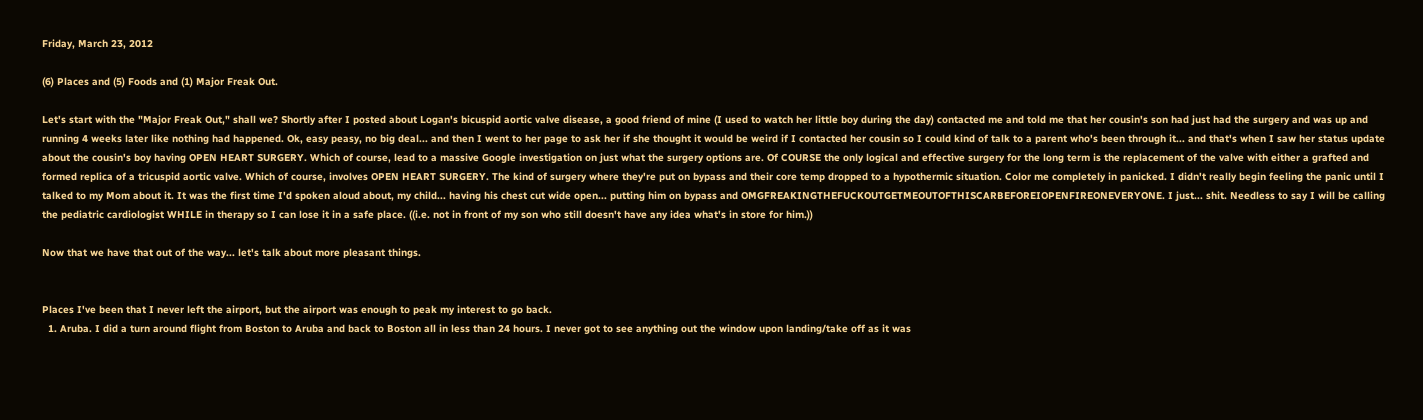Friday, March 23, 2012

(6) Places and (5) Foods and (1) Major Freak Out.

Let's start with the "Major Freak Out," shall we? Shortly after I posted about Logan's bicuspid aortic valve disease, a good friend of mine (I used to watch her little boy during the day) contacted me and told me that her cousin's son had just had the surgery and was up and running 4 weeks later like nothing had happened. Ok, easy peasy, no big deal... and then I went to her page to ask her if she thought it would be weird if I contacted her cousin so I could kind of talk to a parent who's been through it... and that's when I saw her status update about the cousin's boy having OPEN HEART SURGERY. Which of course, lead to a massive Google investigation on just what the surgery options are. Of COURSE the only logical and effective surgery for the long term is the replacement of the valve with either a grafted and formed replica of a tricuspid aortic valve. Which of course, involves OPEN HEART SURGERY. The kind of surgery where they're put on bypass and their core temp dropped to a hypothermic situation. Color me completely in panicked. I didn't really begin feeling the panic until I talked to my Mom about it. It was the first time I'd spoken aloud about, my child... having his chest cut wide open... putting him on bypass and OMGFREAKINGTHEFUCKOUTGETMEOUTOFTHISCARBEFOREIOPENFIREONEVERYONE. I just... shit. Needless to say I will be calling the pediatric cardiologist WHILE in therapy so I can lose it in a safe place. ((i.e. not in front of my son who still doesn't have any idea what's in store for him.))

Now that we have that out of the way... let's talk about more pleasant things.


Places I've been that I never left the airport, but the airport was enough to peak my interest to go back.
  1. Aruba. I did a turn around flight from Boston to Aruba and back to Boston all in less than 24 hours. I never got to see anything out the window upon landing/take off as it was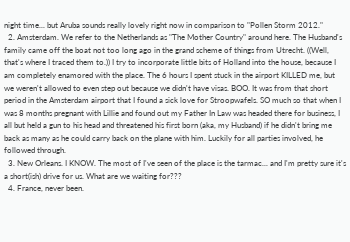night time... but Aruba sounds really lovely right now in comparison to "Pollen Storm 2012."
  2. Amsterdam. We refer to the Netherlands as "The Mother Country" around here. The Husband's family came off the boat not too long ago in the grand scheme of things from Utrecht. ((Well, that's where I traced them to.)) I try to incorporate little bits of Holland into the house, because I am completely enamored with the place. The 6 hours I spent stuck in the airport KILLED me, but we weren't allowed to even step out because we didn't have visas. BOO. It was from that short period in the Amsterdam airport that I found a sick love for Stroopwafels. SO much so that when I was 8 months pregnant with Lillie and found out my Father In Law was headed there for business, I all but held a gun to his head and threatened his first born (aka, my Husband) if he didn't bring me back as many as he could carry back on the plane with him. Luckily for all parties involved, he followed through.
  3. New Orleans. I KNOW. The most of I've seen of the place is the tarmac... and I'm pretty sure it's a short(ish) drive for us. What are we waiting for???
  4. France, never been.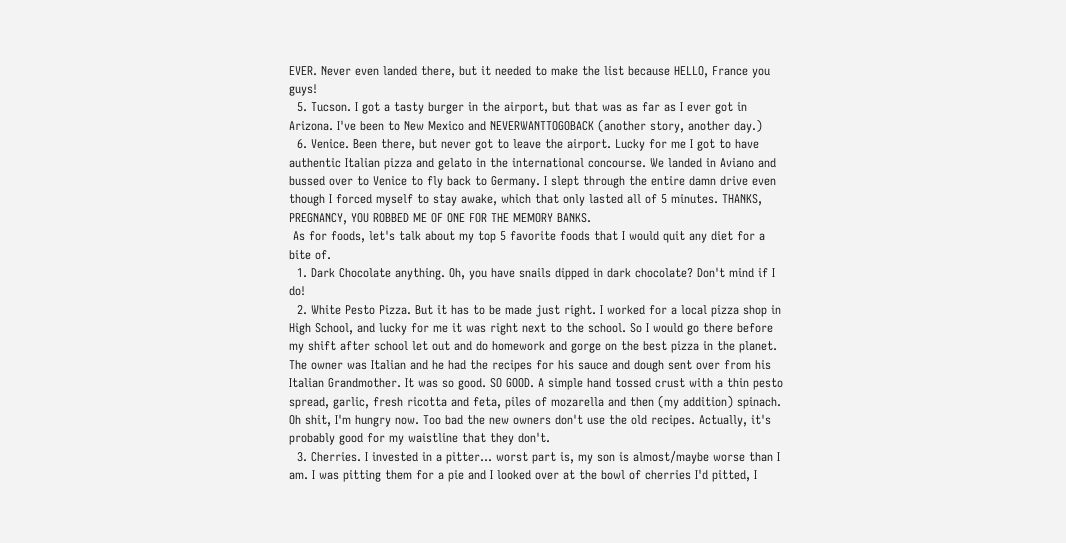EVER. Never even landed there, but it needed to make the list because HELLO, France you guys!
  5. Tucson. I got a tasty burger in the airport, but that was as far as I ever got in Arizona. I've been to New Mexico and NEVERWANTTOGOBACK (another story, another day.)
  6. Venice. Been there, but never got to leave the airport. Lucky for me I got to have authentic Italian pizza and gelato in the international concourse. We landed in Aviano and bussed over to Venice to fly back to Germany. I slept through the entire damn drive even though I forced myself to stay awake, which that only lasted all of 5 minutes. THANKS, PREGNANCY, YOU ROBBED ME OF ONE FOR THE MEMORY BANKS.
 As for foods, let's talk about my top 5 favorite foods that I would quit any diet for a bite of.
  1. Dark Chocolate anything. Oh, you have snails dipped in dark chocolate? Don't mind if I do!
  2. White Pesto Pizza. But it has to be made just right. I worked for a local pizza shop in High School, and lucky for me it was right next to the school. So I would go there before my shift after school let out and do homework and gorge on the best pizza in the planet. The owner was Italian and he had the recipes for his sauce and dough sent over from his Italian Grandmother. It was so good. SO GOOD. A simple hand tossed crust with a thin pesto spread, garlic, fresh ricotta and feta, piles of mozarella and then (my addition) spinach. Oh shit, I'm hungry now. Too bad the new owners don't use the old recipes. Actually, it's probably good for my waistline that they don't.
  3. Cherries. I invested in a pitter... worst part is, my son is almost/maybe worse than I am. I was pitting them for a pie and I looked over at the bowl of cherries I'd pitted, I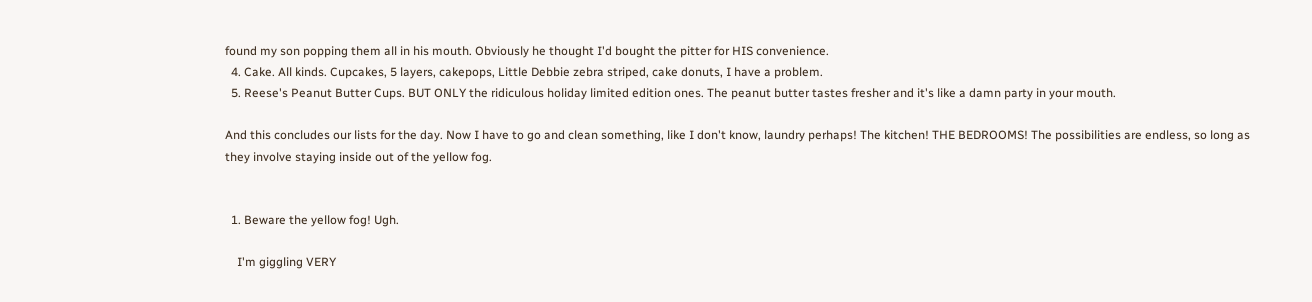found my son popping them all in his mouth. Obviously he thought I'd bought the pitter for HIS convenience.
  4. Cake. All kinds. Cupcakes, 5 layers, cakepops, Little Debbie zebra striped, cake donuts, I have a problem.
  5. Reese's Peanut Butter Cups. BUT ONLY the ridiculous holiday limited edition ones. The peanut butter tastes fresher and it's like a damn party in your mouth.

And this concludes our lists for the day. Now I have to go and clean something, like I don't know, laundry perhaps! The kitchen! THE BEDROOMS! The possibilities are endless, so long as they involve staying inside out of the yellow fog.


  1. Beware the yellow fog! Ugh.

    I'm giggling VERY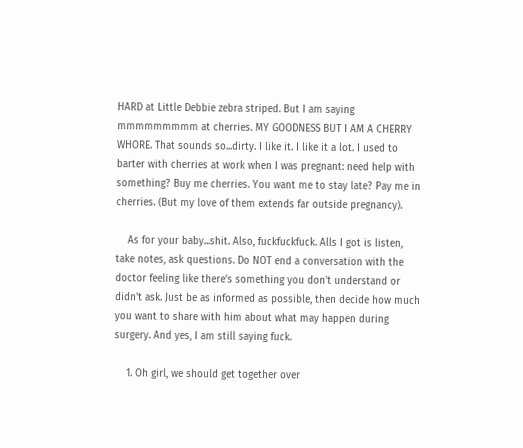HARD at Little Debbie zebra striped. But I am saying mmmmmmmmm at cherries. MY GOODNESS BUT I AM A CHERRY WHORE. That sounds so...dirty. I like it. I like it a lot. I used to barter with cherries at work when I was pregnant: need help with something? Buy me cherries. You want me to stay late? Pay me in cherries. (But my love of them extends far outside pregnancy).

    As for your baby...shit. Also, fuckfuckfuck. Alls I got is listen, take notes, ask questions. Do NOT end a conversation with the doctor feeling like there's something you don't understand or didn't ask. Just be as informed as possible, then decide how much you want to share with him about what may happen during surgery. And yes, I am still saying fuck.

    1. Oh girl, we should get together over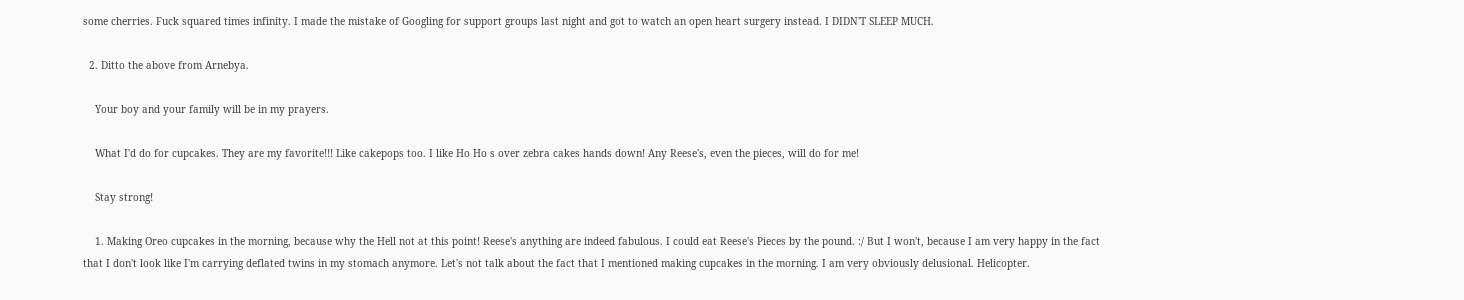some cherries. Fuck squared times infinity. I made the mistake of Googling for support groups last night and got to watch an open heart surgery instead. I DIDN'T SLEEP MUCH.

  2. Ditto the above from Arnebya.

    Your boy and your family will be in my prayers.

    What I'd do for cupcakes. They are my favorite!!! Like cakepops too. I like Ho Ho s over zebra cakes hands down! Any Reese's, even the pieces, will do for me!

    Stay strong!

    1. Making Oreo cupcakes in the morning, because why the Hell not at this point! Reese's anything are indeed fabulous. I could eat Reese's Pieces by the pound. :/ But I won't, because I am very happy in the fact that I don't look like I'm carrying deflated twins in my stomach anymore. Let's not talk about the fact that I mentioned making cupcakes in the morning. I am very obviously delusional. Helicopter.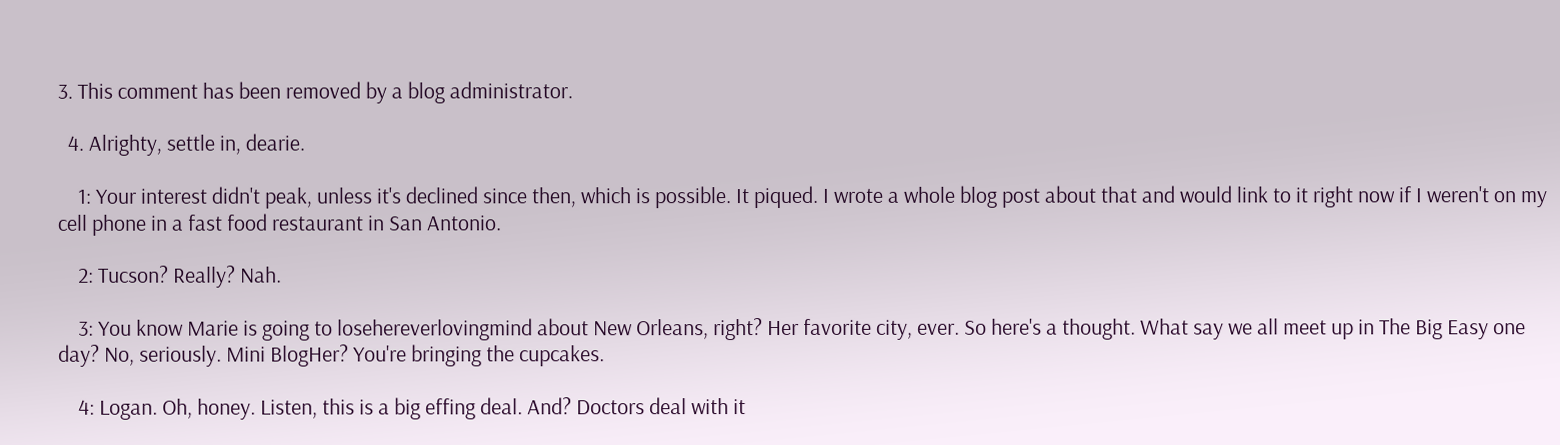3. This comment has been removed by a blog administrator.

  4. Alrighty, settle in, dearie.

    1: Your interest didn't peak, unless it's declined since then, which is possible. It piqued. I wrote a whole blog post about that and would link to it right now if I weren't on my cell phone in a fast food restaurant in San Antonio.

    2: Tucson? Really? Nah.

    3: You know Marie is going to losehereverlovingmind about New Orleans, right? Her favorite city, ever. So here's a thought. What say we all meet up in The Big Easy one day? No, seriously. Mini BlogHer? You're bringing the cupcakes.

    4: Logan. Oh, honey. Listen, this is a big effing deal. And? Doctors deal with it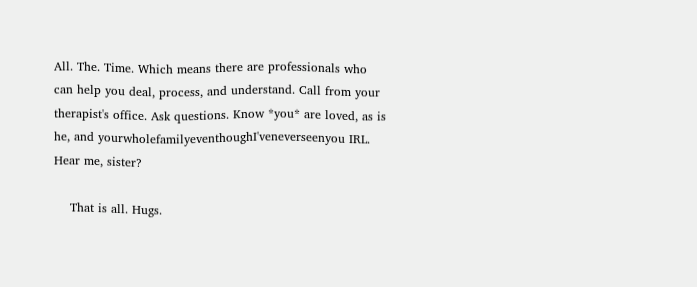All. The. Time. Which means there are professionals who can help you deal, process, and understand. Call from your therapist's office. Ask questions. Know *you* are loved, as is he, and yourwholefamilyeventhoughI'veneverseenyou IRL. Hear me, sister?

    That is all. Hugs.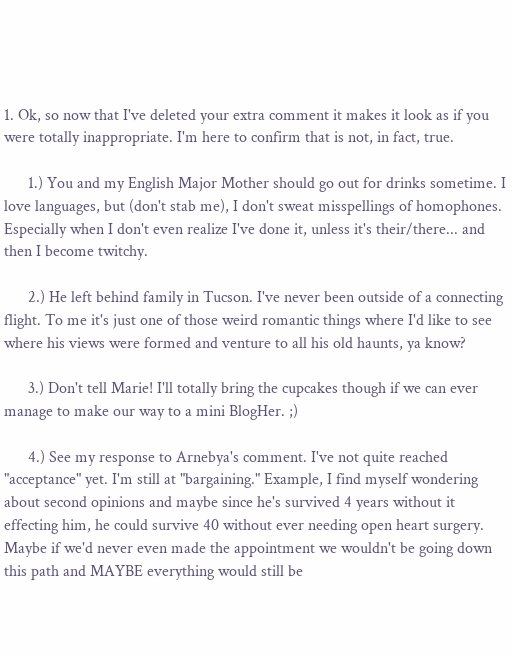1. Ok, so now that I've deleted your extra comment it makes it look as if you were totally inappropriate. I'm here to confirm that is not, in fact, true.

      1.) You and my English Major Mother should go out for drinks sometime. I love languages, but (don't stab me), I don't sweat misspellings of homophones. Especially when I don't even realize I've done it, unless it's their/there... and then I become twitchy.

      2.) He left behind family in Tucson. I've never been outside of a connecting flight. To me it's just one of those weird romantic things where I'd like to see where his views were formed and venture to all his old haunts, ya know?

      3.) Don't tell Marie! I'll totally bring the cupcakes though if we can ever manage to make our way to a mini BlogHer. ;)

      4.) See my response to Arnebya's comment. I've not quite reached "acceptance" yet. I'm still at "bargaining." Example, I find myself wondering about second opinions and maybe since he's survived 4 years without it effecting him, he could survive 40 without ever needing open heart surgery. Maybe if we'd never even made the appointment we wouldn't be going down this path and MAYBE everything would still be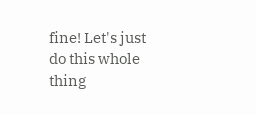fine! Let's just do this whole thing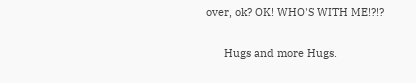over, ok? OK! WHO'S WITH ME!?!?

      Hugs and more Hugs.